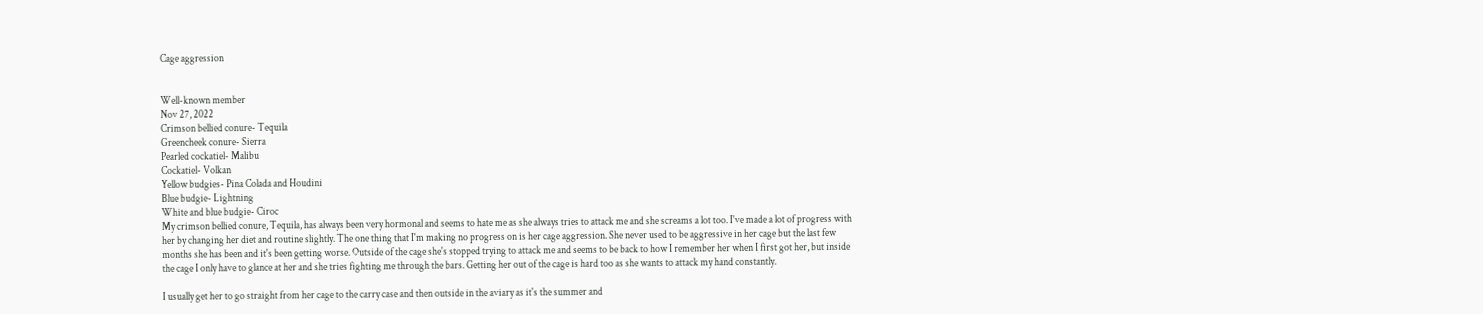Cage aggression


Well-known member
Nov 27, 2022
Crimson bellied conure- Tequila
Greencheek conure- Sierra
Pearled cockatiel- Malibu
Cockatiel- Volkan
Yellow budgies- Pina Colada and Houdini
Blue budgie- Lightning
White and blue budgie- Ciroc
My crimson bellied conure, Tequila, has always been very hormonal and seems to hate me as she always tries to attack me and she screams a lot too. I've made a lot of progress with her by changing her diet and routine slightly. The one thing that I'm making no progress on is her cage aggression. She never used to be aggressive in her cage but the last few months she has been and it's been getting worse. Outside of the cage she's stopped trying to attack me and seems to be back to how I remember her when I first got her, but inside the cage I only have to glance at her and she tries fighting me through the bars. Getting her out of the cage is hard too as she wants to attack my hand constantly.

I usually get her to go straight from her cage to the carry case and then outside in the aviary as it's the summer and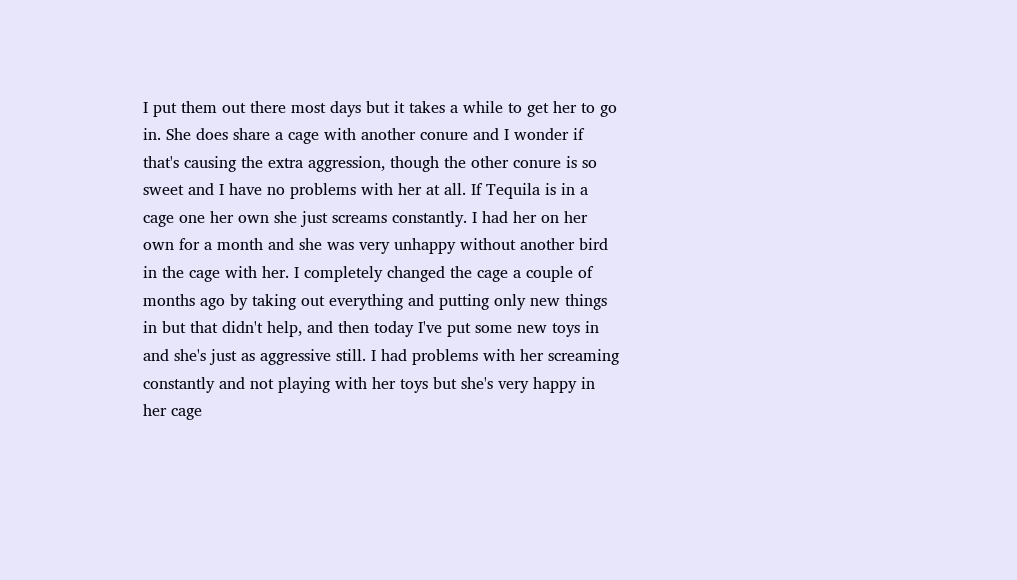I put them out there most days but it takes a while to get her to go in. She does share a cage with another conure and I wonder if that's causing the extra aggression, though the other conure is so sweet and I have no problems with her at all. If Tequila is in a cage one her own she just screams constantly. I had her on her own for a month and she was very unhappy without another bird in the cage with her. I completely changed the cage a couple of months ago by taking out everything and putting only new things in but that didn't help, and then today I've put some new toys in and she's just as aggressive still. I had problems with her screaming constantly and not playing with her toys but she's very happy in her cage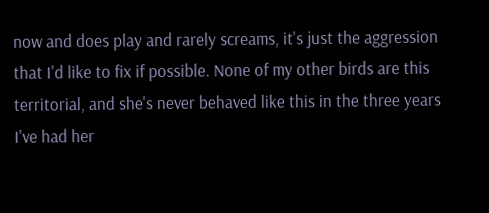now and does play and rarely screams, it's just the aggression that I'd like to fix if possible. None of my other birds are this territorial, and she's never behaved like this in the three years I've had her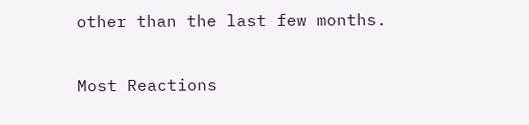other than the last few months.

Most Reactions